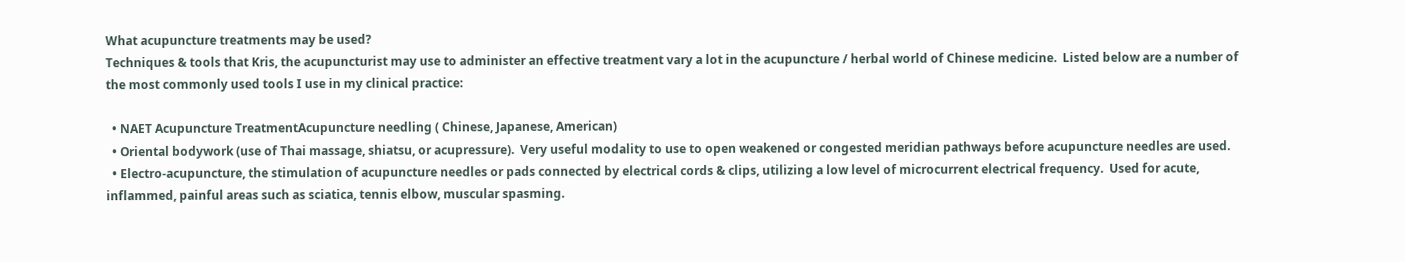What acupuncture treatments may be used?
Techniques & tools that Kris, the acupuncturist may use to administer an effective treatment vary a lot in the acupuncture / herbal world of Chinese medicine.  Listed below are a number of the most commonly used tools I use in my clinical practice:

  • NAET Acupuncture TreatmentAcupuncture needling ( Chinese, Japanese, American)
  • Oriental bodywork (use of Thai massage, shiatsu, or acupressure).  Very useful modality to use to open weakened or congested meridian pathways before acupuncture needles are used.
  • Electro-acupuncture, the stimulation of acupuncture needles or pads connected by electrical cords & clips, utilizing a low level of microcurrent electrical frequency.  Used for acute, inflammed, painful areas such as sciatica, tennis elbow, muscular spasming.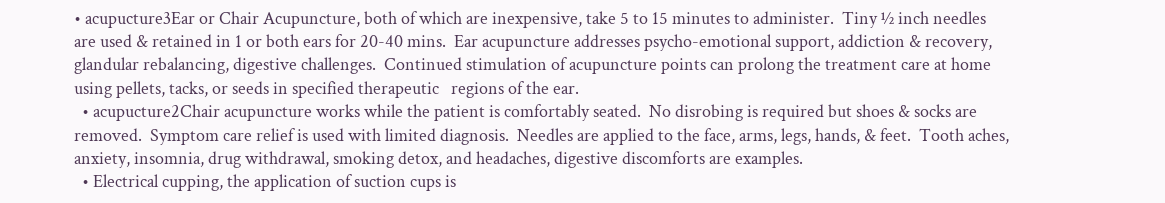• acupucture3Ear or Chair Acupuncture, both of which are inexpensive, take 5 to 15 minutes to administer.  Tiny ½ inch needles are used & retained in 1 or both ears for 20-40 mins.  Ear acupuncture addresses psycho-emotional support, addiction & recovery, glandular rebalancing, digestive challenges.  Continued stimulation of acupuncture points can prolong the treatment care at home using pellets, tacks, or seeds in specified therapeutic   regions of the ear.
  • acupucture2Chair acupuncture works while the patient is comfortably seated.  No disrobing is required but shoes & socks are removed.  Symptom care relief is used with limited diagnosis.  Needles are applied to the face, arms, legs, hands, & feet.  Tooth aches, anxiety, insomnia, drug withdrawal, smoking detox, and headaches, digestive discomforts are examples.
  • Electrical cupping, the application of suction cups is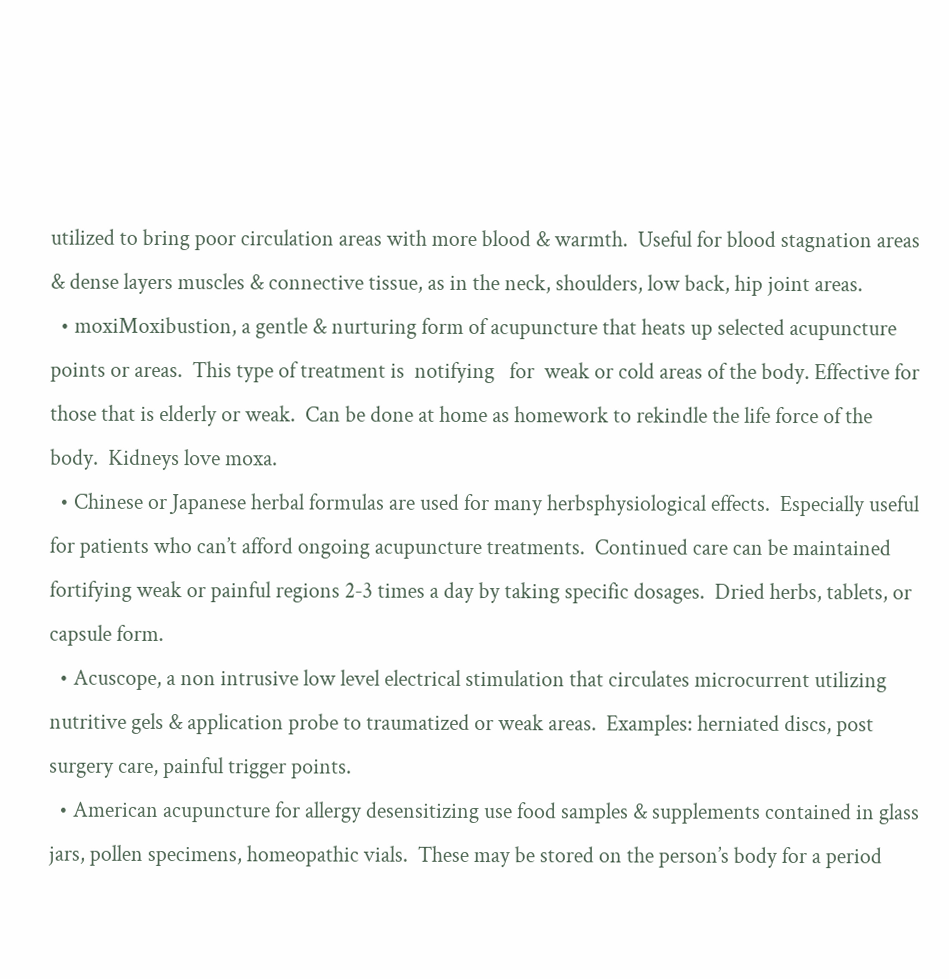utilized to bring poor circulation areas with more blood & warmth.  Useful for blood stagnation areas & dense layers muscles & connective tissue, as in the neck, shoulders, low back, hip joint areas.
  • moxiMoxibustion, a gentle & nurturing form of acupuncture that heats up selected acupuncture points or areas.  This type of treatment is  notifying   for  weak or cold areas of the body. Effective for those that is elderly or weak.  Can be done at home as homework to rekindle the life force of the body.  Kidneys love moxa.
  • Chinese or Japanese herbal formulas are used for many herbsphysiological effects.  Especially useful for patients who can’t afford ongoing acupuncture treatments.  Continued care can be maintained fortifying weak or painful regions 2-3 times a day by taking specific dosages.  Dried herbs, tablets, or capsule form.
  • Acuscope, a non intrusive low level electrical stimulation that circulates microcurrent utilizing nutritive gels & application probe to traumatized or weak areas.  Examples: herniated discs, post surgery care, painful trigger points.
  • American acupuncture for allergy desensitizing use food samples & supplements contained in glass jars, pollen specimens, homeopathic vials.  These may be stored on the person’s body for a period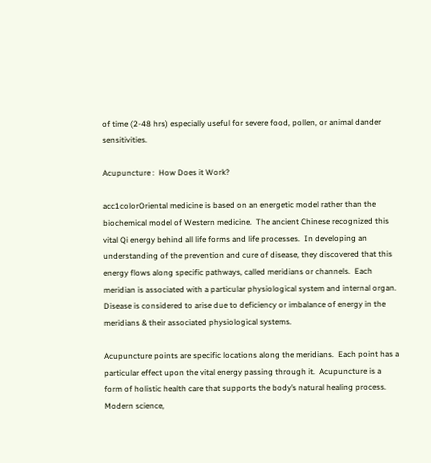of time (2-48 hrs) especially useful for severe food, pollen, or animal dander sensitivities.

Acupuncture :  How Does it Work?

acc1colorOriental medicine is based on an energetic model rather than the biochemical model of Western medicine.  The ancient Chinese recognized this vital Qi energy behind all life forms and life processes.  In developing an understanding of the prevention and cure of disease, they discovered that this energy flows along specific pathways, called meridians or channels.  Each meridian is associated with a particular physiological system and internal organ.  Disease is considered to arise due to deficiency or imbalance of energy in the meridians & their associated physiological systems.

Acupuncture points are specific locations along the meridians.  Each point has a particular effect upon the vital energy passing through it.  Acupuncture is a form of holistic health care that supports the body’s natural healing process.  Modern science,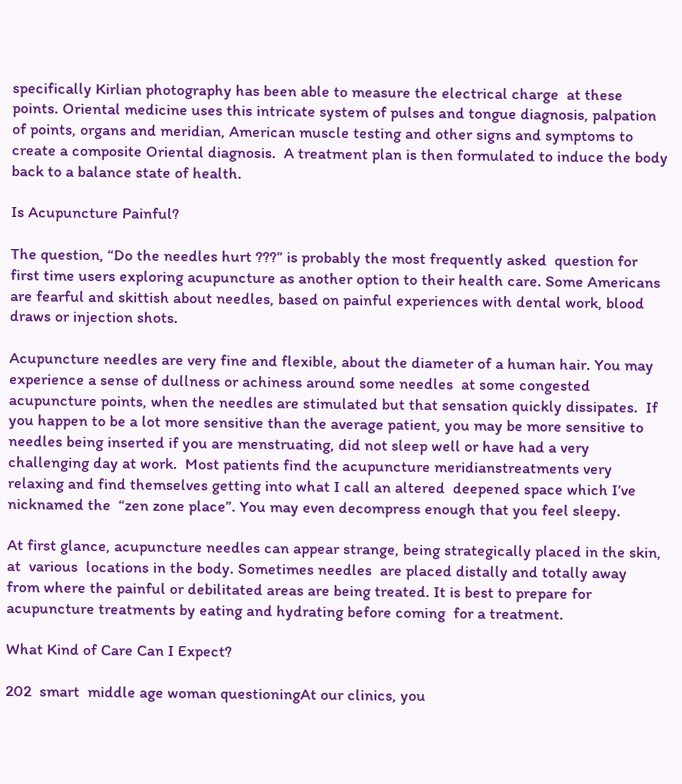specifically Kirlian photography has been able to measure the electrical charge  at these points. Oriental medicine uses this intricate system of pulses and tongue diagnosis, palpation of points, organs and meridian, American muscle testing and other signs and symptoms to create a composite Oriental diagnosis.  A treatment plan is then formulated to induce the body back to a balance state of health.

Is Acupuncture Painful?

The question, “Do the needles hurt ???” is probably the most frequently asked  question for first time users exploring acupuncture as another option to their health care. Some Americans are fearful and skittish about needles, based on painful experiences with dental work, blood draws or injection shots.

Acupuncture needles are very fine and flexible, about the diameter of a human hair. You may experience a sense of dullness or achiness around some needles  at some congested  acupuncture points, when the needles are stimulated but that sensation quickly dissipates.  If you happen to be a lot more sensitive than the average patient, you may be more sensitive to needles being inserted if you are menstruating, did not sleep well or have had a very challenging day at work.  Most patients find the acupuncture meridianstreatments very relaxing and find themselves getting into what I call an altered  deepened space which I’ve nicknamed the  “zen zone place”. You may even decompress enough that you feel sleepy.

At first glance, acupuncture needles can appear strange, being strategically placed in the skin, at  various  locations in the body. Sometimes needles  are placed distally and totally away  from where the painful or debilitated areas are being treated. It is best to prepare for acupuncture treatments by eating and hydrating before coming  for a treatment.

What Kind of Care Can I Expect?

202  smart  middle age woman questioningAt our clinics, you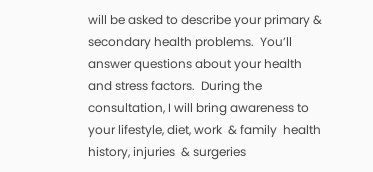will be asked to describe your primary & secondary health problems.  You’ll answer questions about your health and stress factors.  During the consultation, I will bring awareness to your lifestyle, diet, work  & family  health  history, injuries  & surgeries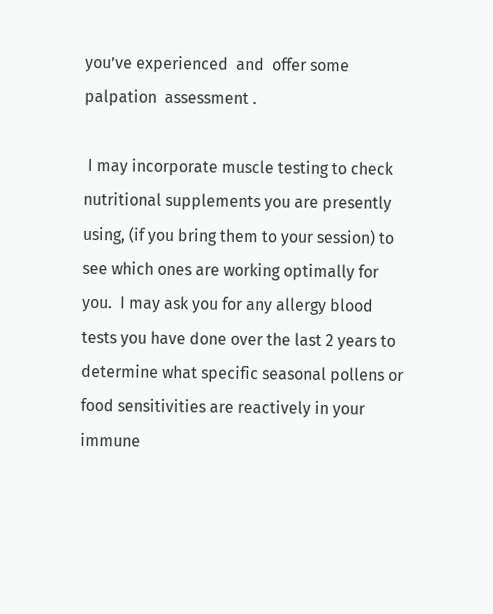you’ve experienced  and  offer some  palpation  assessment .

 I may incorporate muscle testing to check nutritional supplements you are presently using, (if you bring them to your session) to see which ones are working optimally for you.  I may ask you for any allergy blood tests you have done over the last 2 years to determine what specific seasonal pollens or food sensitivities are reactively in your immune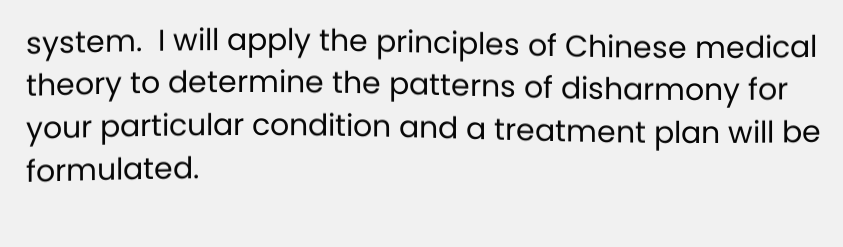system.  I will apply the principles of Chinese medical theory to determine the patterns of disharmony for your particular condition and a treatment plan will be formulated.